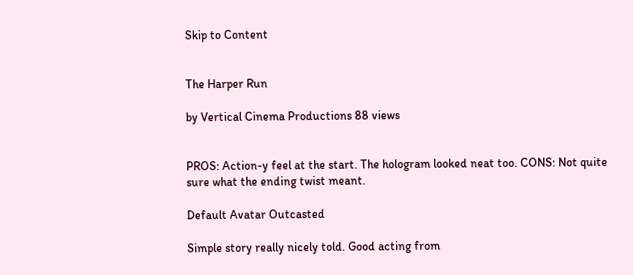Skip to Content


The Harper Run

by Vertical Cinema Productions 88 views


PROS: Action-y feel at the start. The hologram looked neat too. CONS: Not quite sure what the ending twist meant.

Default Avatar Outcasted

Simple story really nicely told. Good acting from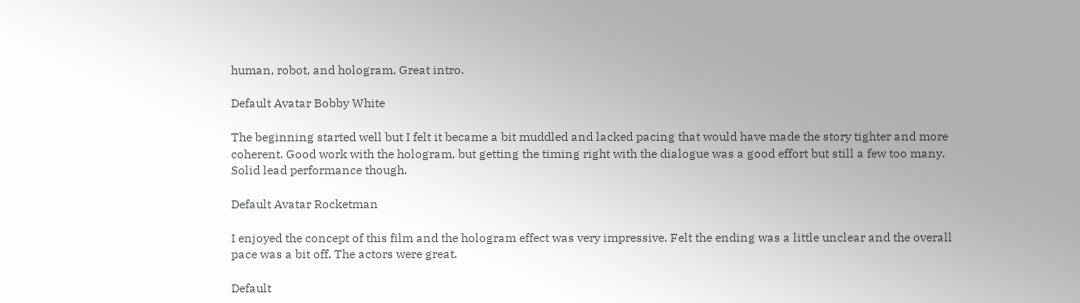human, robot, and hologram. Great intro.

Default Avatar Bobby White

The beginning started well but I felt it became a bit muddled and lacked pacing that would have made the story tighter and more coherent. Good work with the hologram, but getting the timing right with the dialogue was a good effort but still a few too many. Solid lead performance though.

Default Avatar Rocketman

I enjoyed the concept of this film and the hologram effect was very impressive. Felt the ending was a little unclear and the overall pace was a bit off. The actors were great.

Default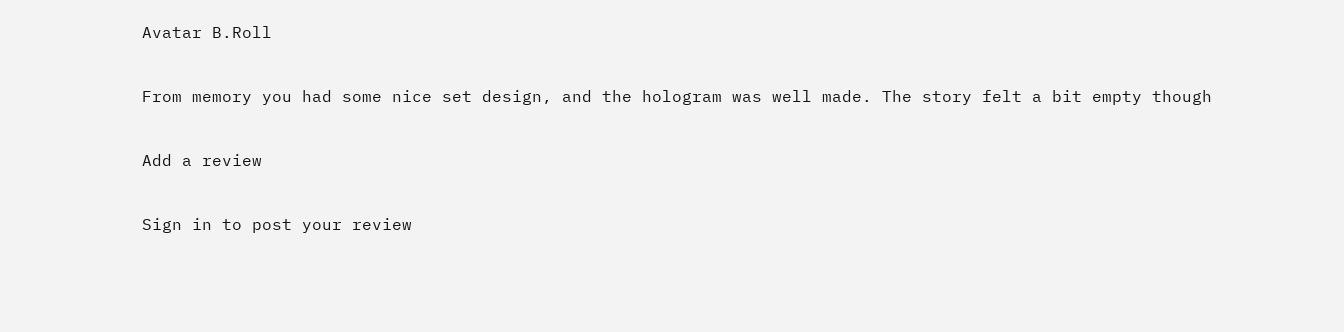Avatar B.Roll

From memory you had some nice set design, and the hologram was well made. The story felt a bit empty though

Add a review

Sign in to post your review